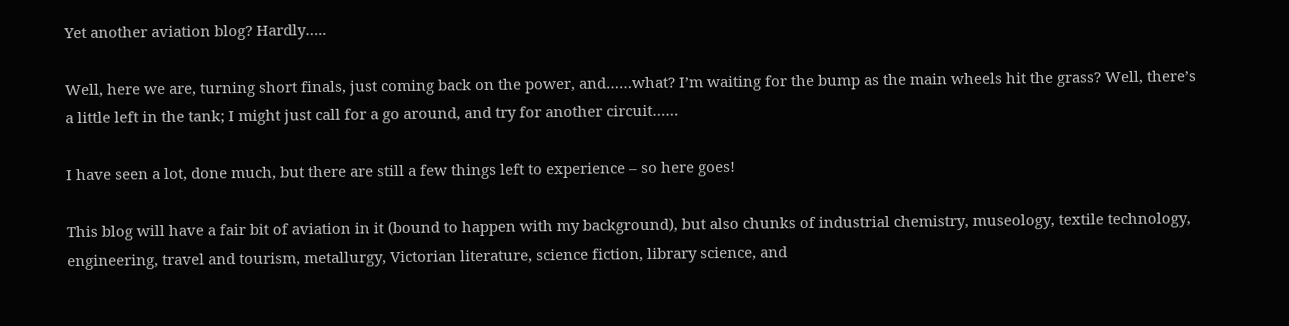Yet another aviation blog? Hardly…..

Well, here we are, turning short finals, just coming back on the power, and……what? I’m waiting for the bump as the main wheels hit the grass? Well, there’s a little left in the tank; I might just call for a go around, and try for another circuit……

I have seen a lot, done much, but there are still a few things left to experience – so here goes!

This blog will have a fair bit of aviation in it (bound to happen with my background), but also chunks of industrial chemistry, museology, textile technology, engineering, travel and tourism, metallurgy, Victorian literature, science fiction, library science, and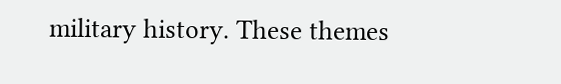military history. These themes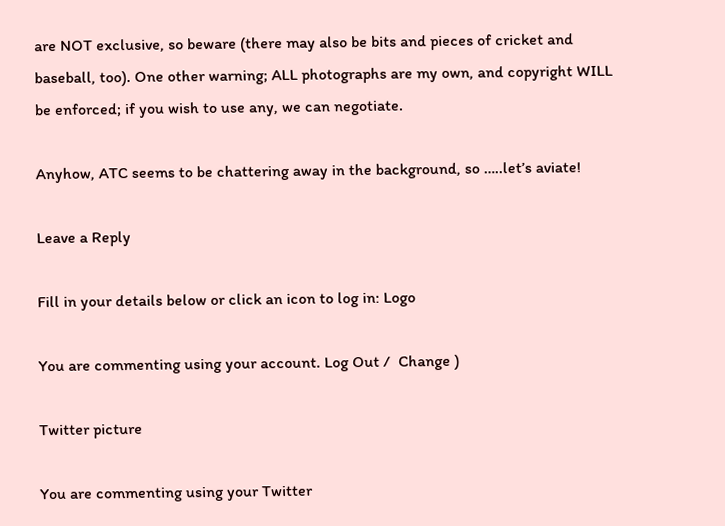are NOT exclusive, so beware (there may also be bits and pieces of cricket and baseball, too). One other warning; ALL photographs are my own, and copyright WILL be enforced; if you wish to use any, we can negotiate.

Anyhow, ATC seems to be chattering away in the background, so …..let’s aviate!

Leave a Reply

Fill in your details below or click an icon to log in: Logo

You are commenting using your account. Log Out /  Change )

Twitter picture

You are commenting using your Twitter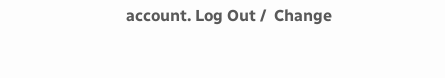account. Log Out /  Change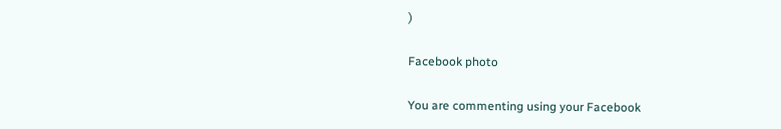)

Facebook photo

You are commenting using your Facebook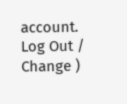account. Log Out /  Change )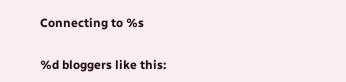Connecting to %s

%d bloggers like this: